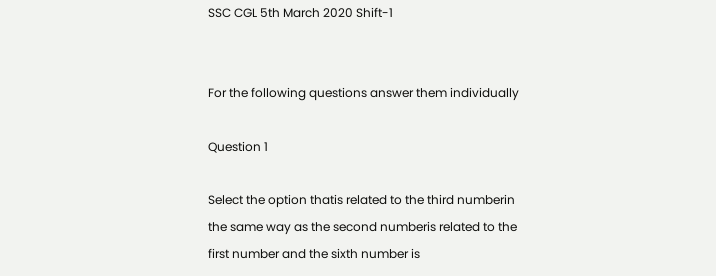SSC CGL 5th March 2020 Shift-1


For the following questions answer them individually

Question 1

Select the option thatis related to the third numberin the same way as the second numberis related to the first number and the sixth number is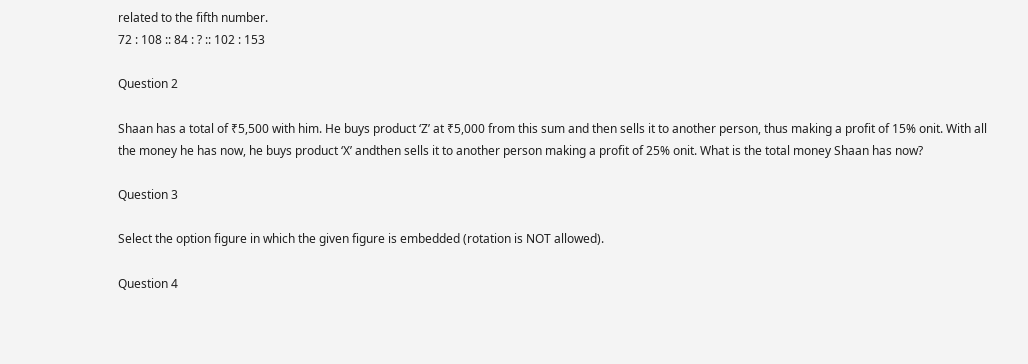related to the fifth number.
72 : 108 :: 84 : ? :: 102 : 153

Question 2

Shaan has a total of ₹5,500 with him. He buys product ‘Z’ at ₹5,000 from this sum and then sells it to another person, thus making a profit of 15% onit. With all the money he has now, he buys product ‘X’ andthen sells it to another person making a profit of 25% onit. What is the total money Shaan has now?

Question 3

Select the option figure in which the given figure is embedded (rotation is NOT allowed).

Question 4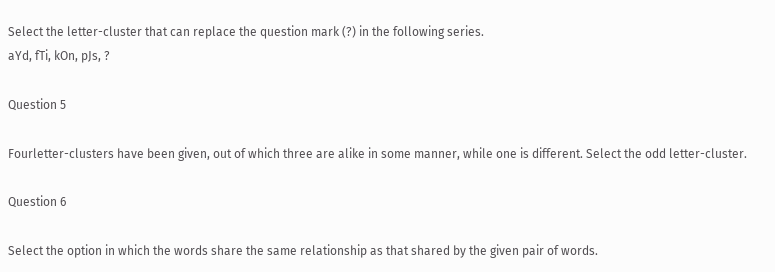Select the letter-cluster that can replace the question mark (?) in the following series.
aYd, fTi, kOn, pJs, ?

Question 5

Fourletter-clusters have been given, out of which three are alike in some manner, while one is different. Select the odd letter-cluster.

Question 6

Select the option in which the words share the same relationship as that shared by the given pair of words.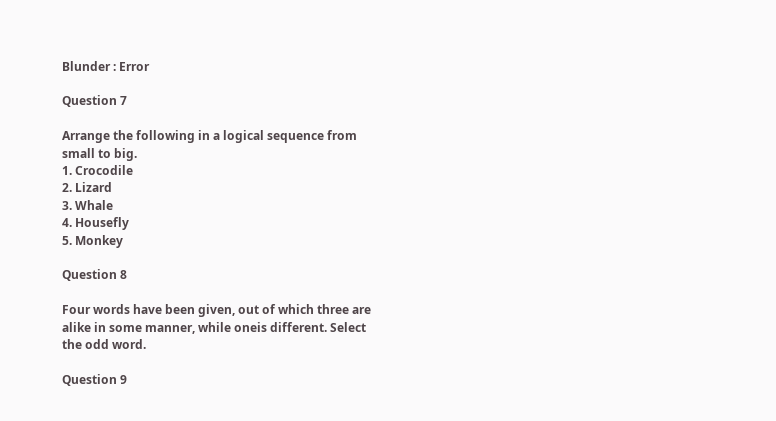Blunder : Error

Question 7

Arrange the following in a logical sequence from small to big.
1. Crocodile
2. Lizard
3. Whale
4. Housefly
5. Monkey

Question 8

Four words have been given, out of which three are alike in some manner, while oneis different. Select the odd word.

Question 9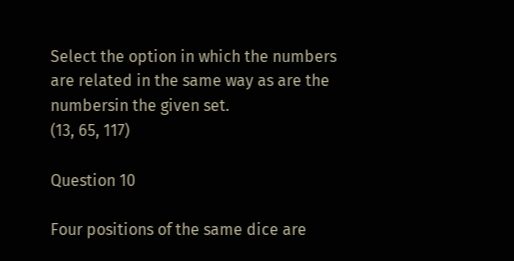Select the option in which the numbers are related in the same way as are the numbersin the given set.
(13, 65, 117)

Question 10

Four positions of the same dice are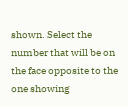shown. Select the number that will be on the face opposite to the one showing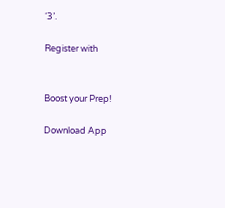‘3’.

Register with


Boost your Prep!

Download App